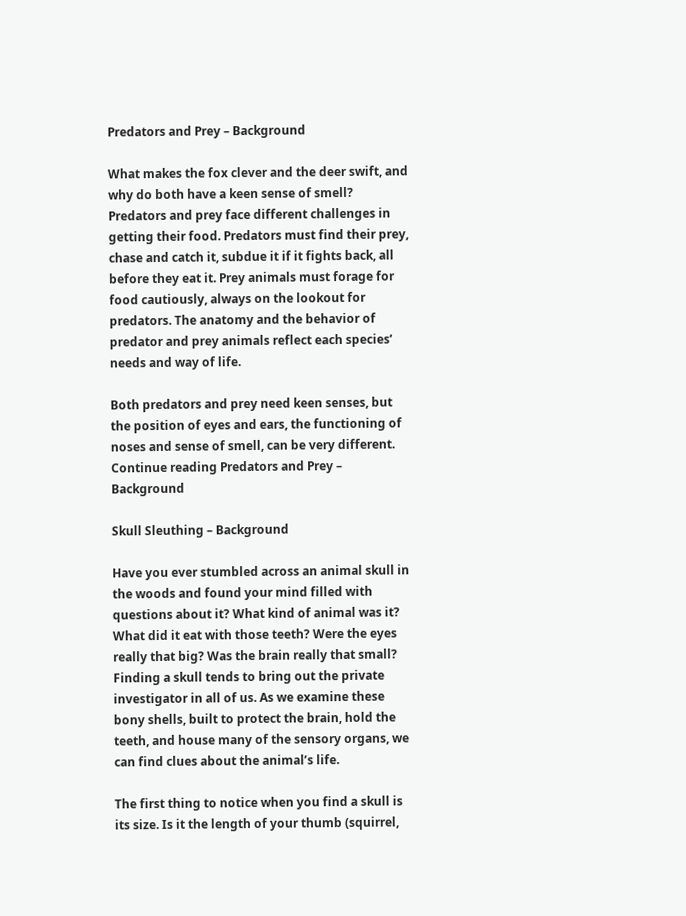Predators and Prey – Background

What makes the fox clever and the deer swift, and why do both have a keen sense of smell?  Predators and prey face different challenges in getting their food. Predators must find their prey, chase and catch it, subdue it if it fights back, all before they eat it. Prey animals must forage for food cautiously, always on the lookout for predators. The anatomy and the behavior of predator and prey animals reflect each species’ needs and way of life.

Both predators and prey need keen senses, but the position of eyes and ears, the functioning of noses and sense of smell, can be very different. Continue reading Predators and Prey – Background

Skull Sleuthing – Background

Have you ever stumbled across an animal skull in the woods and found your mind filled with questions about it? What kind of animal was it? What did it eat with those teeth? Were the eyes really that big? Was the brain really that small? Finding a skull tends to bring out the private investigator in all of us. As we examine these bony shells, built to protect the brain, hold the teeth, and house many of the sensory organs, we can find clues about the animal’s life.

The first thing to notice when you find a skull is its size. Is it the length of your thumb (squirrel,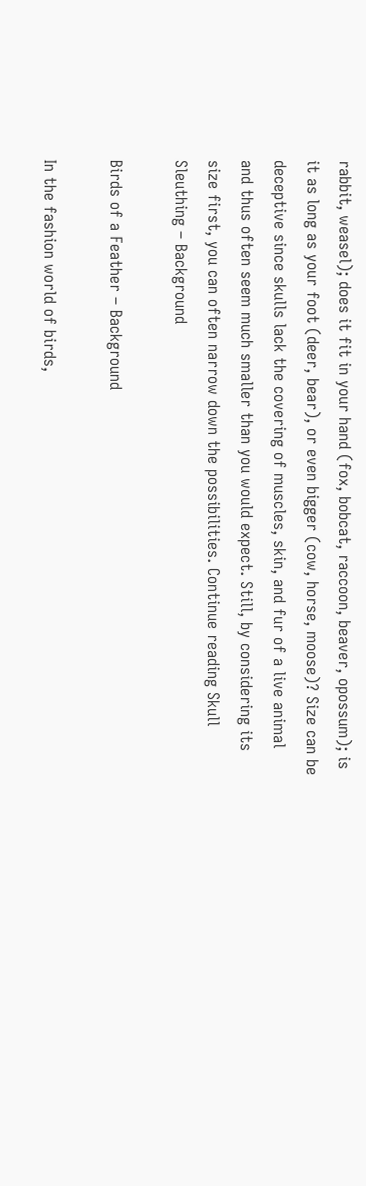rabbit, weasel); does it fit in your hand (fox, bobcat, raccoon, beaver, opossum); is it as long as your foot (deer, bear), or even bigger (cow, horse, moose)? Size can be deceptive since skulls lack the covering of muscles, skin, and fur of a live animal and thus often seem much smaller than you would expect. Still, by considering its size first, you can often narrow down the possibilities. Continue reading Skull Sleuthing – Background

Birds of a Feather – Background

In the fashion world of birds,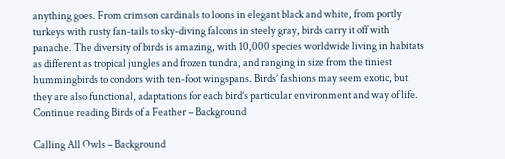anything goes. From crimson cardinals to loons in elegant black and white, from portly turkeys with rusty fan-tails to sky-diving falcons in steely gray, birds carry it off with panache. The diversity of birds is amazing, with 10,000 species worldwide living in habitats as different as tropical jungles and frozen tundra, and ranging in size from the tiniest hummingbirds to condors with ten-foot wingspans. Birds’ fashions may seem exotic, but they are also functional, adaptations for each bird’s particular environment and way of life. Continue reading Birds of a Feather – Background

Calling All Owls – Background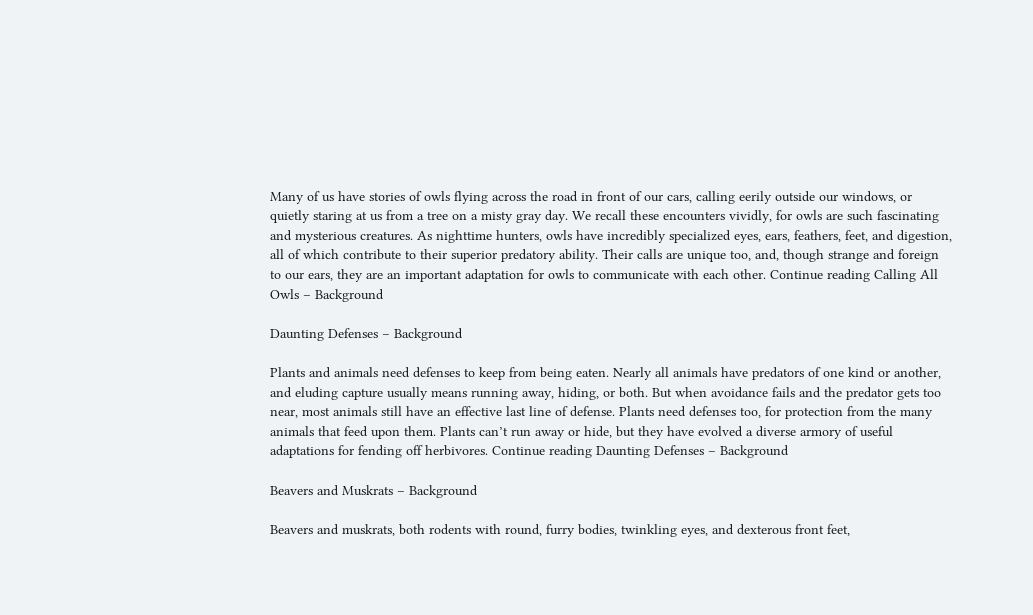Many of us have stories of owls flying across the road in front of our cars, calling eerily outside our windows, or quietly staring at us from a tree on a misty gray day. We recall these encounters vividly, for owls are such fascinating and mysterious creatures. As nighttime hunters, owls have incredibly specialized eyes, ears, feathers, feet, and digestion, all of which contribute to their superior predatory ability. Their calls are unique too, and, though strange and foreign to our ears, they are an important adaptation for owls to communicate with each other. Continue reading Calling All Owls – Background

Daunting Defenses – Background

Plants and animals need defenses to keep from being eaten. Nearly all animals have predators of one kind or another, and eluding capture usually means running away, hiding, or both. But when avoidance fails and the predator gets too near, most animals still have an effective last line of defense. Plants need defenses too, for protection from the many animals that feed upon them. Plants can’t run away or hide, but they have evolved a diverse armory of useful adaptations for fending off herbivores. Continue reading Daunting Defenses – Background

Beavers and Muskrats – Background

Beavers and muskrats, both rodents with round, furry bodies, twinkling eyes, and dexterous front feet,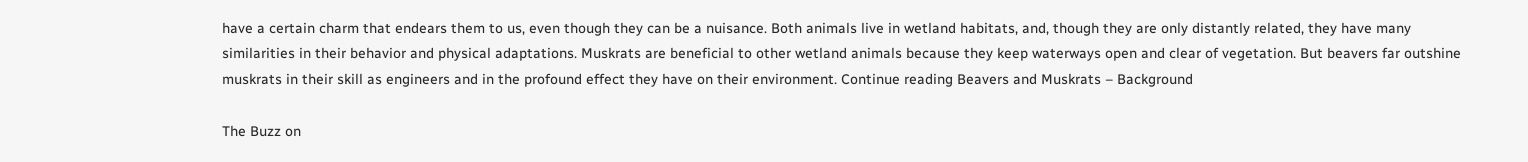have a certain charm that endears them to us, even though they can be a nuisance. Both animals live in wetland habitats, and, though they are only distantly related, they have many similarities in their behavior and physical adaptations. Muskrats are beneficial to other wetland animals because they keep waterways open and clear of vegetation. But beavers far outshine muskrats in their skill as engineers and in the profound effect they have on their environment. Continue reading Beavers and Muskrats – Background

The Buzz on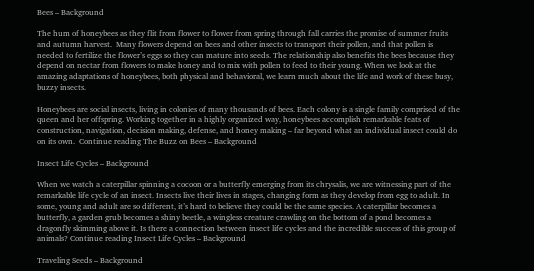Bees – Background

The hum of honeybees as they flit from flower to flower from spring through fall carries the promise of summer fruits and autumn harvest.  Many flowers depend on bees and other insects to transport their pollen, and that pollen is needed to fertilize the flower’s eggs so they can mature into seeds. The relationship also benefits the bees because they depend on nectar from flowers to make honey and to mix with pollen to feed to their young. When we look at the amazing adaptations of honeybees, both physical and behavioral, we learn much about the life and work of these busy, buzzy insects.

Honeybees are social insects, living in colonies of many thousands of bees. Each colony is a single family comprised of the queen and her offspring. Working together in a highly organized way, honeybees accomplish remarkable feats of construction, navigation, decision making, defense, and honey making – far beyond what an individual insect could do on its own.  Continue reading The Buzz on Bees – Background

Insect Life Cycles – Background

When we watch a caterpillar spinning a cocoon or a butterfly emerging from its chrysalis, we are witnessing part of the remarkable life cycle of an insect. Insects live their lives in stages, changing form as they develop from egg to adult. In some, young and adult are so different, it’s hard to believe they could be the same species. A caterpillar becomes a butterfly, a garden grub becomes a shiny beetle, a wingless creature crawling on the bottom of a pond becomes a dragonfly skimming above it. Is there a connection between insect life cycles and the incredible success of this group of animals? Continue reading Insect Life Cycles – Background

Traveling Seeds – Background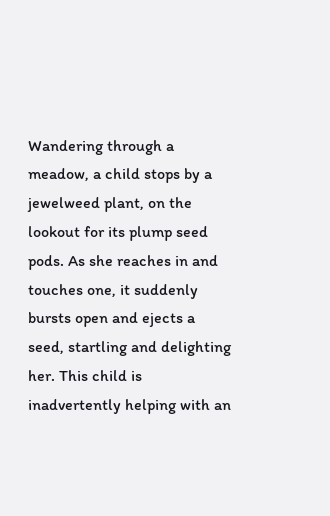Wandering through a meadow, a child stops by a jewelweed plant, on the lookout for its plump seed pods. As she reaches in and touches one, it suddenly bursts open and ejects a seed, startling and delighting her. This child is inadvertently helping with an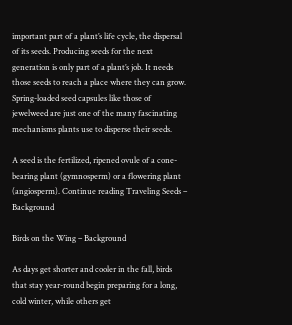important part of a plant’s life cycle, the dispersal of its seeds. Producing seeds for the next generation is only part of a plant’s job. It needs those seeds to reach a place where they can grow. Spring-loaded seed capsules like those of jewelweed are just one of the many fascinating mechanisms plants use to disperse their seeds.

A seed is the fertilized, ripened ovule of a cone-bearing plant (gymnosperm) or a flowering plant (angiosperm). Continue reading Traveling Seeds – Background

Birds on the Wing – Background

As days get shorter and cooler in the fall, birds that stay year-round begin preparing for a long, cold winter, while others get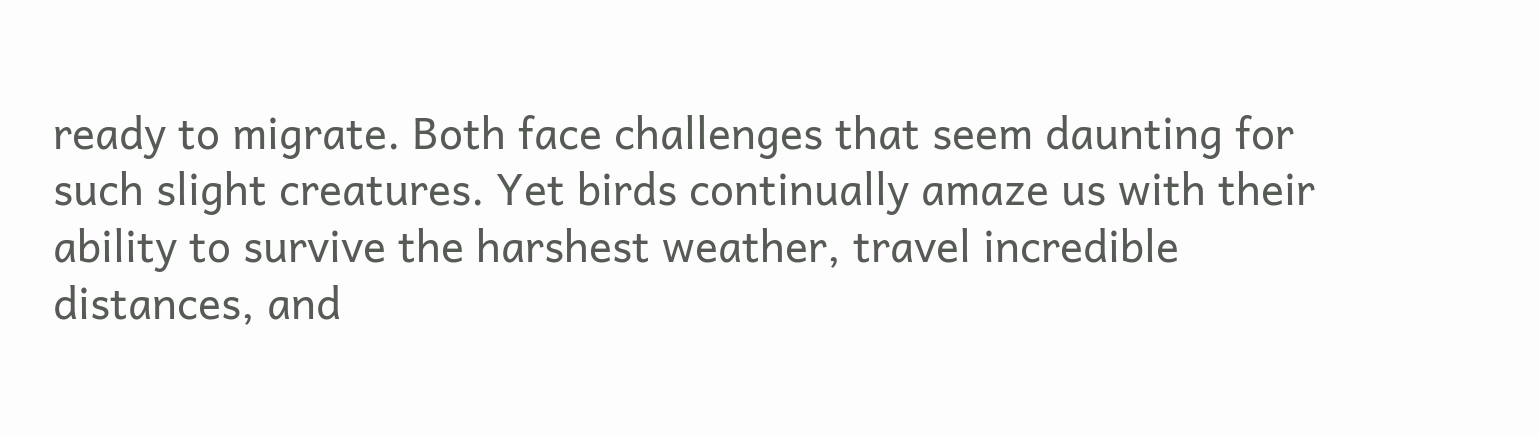ready to migrate. Both face challenges that seem daunting for such slight creatures. Yet birds continually amaze us with their ability to survive the harshest weather, travel incredible distances, and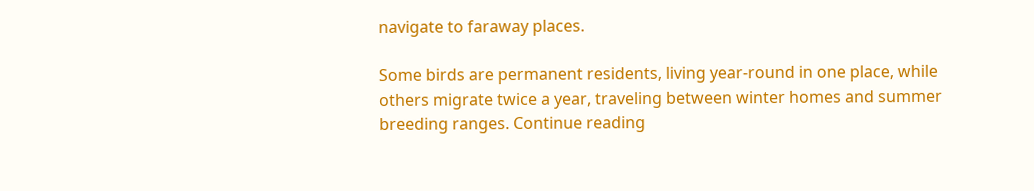navigate to faraway places.

Some birds are permanent residents, living year-round in one place, while others migrate twice a year, traveling between winter homes and summer breeding ranges. Continue reading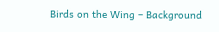Birds on the Wing – Background